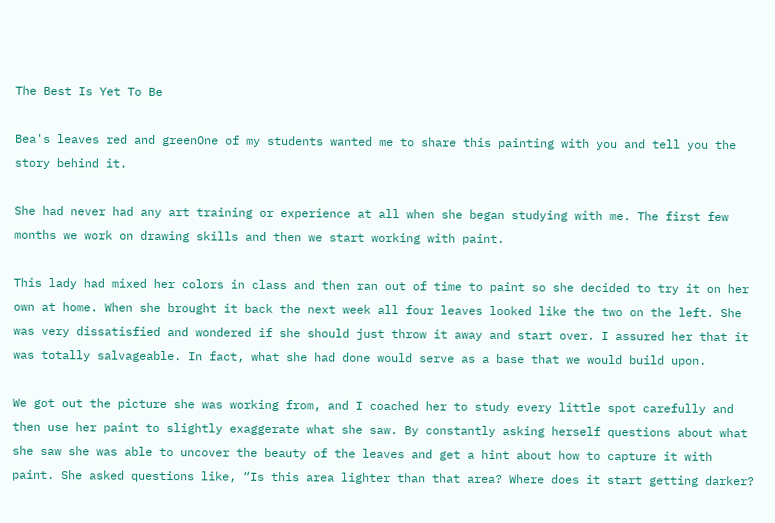The Best Is Yet To Be

Bea's leaves red and greenOne of my students wanted me to share this painting with you and tell you the story behind it.

She had never had any art training or experience at all when she began studying with me. The first few months we work on drawing skills and then we start working with paint.

This lady had mixed her colors in class and then ran out of time to paint so she decided to try it on her own at home. When she brought it back the next week all four leaves looked like the two on the left. She was very dissatisfied and wondered if she should just throw it away and start over. I assured her that it was totally salvageable. In fact, what she had done would serve as a base that we would build upon.

We got out the picture she was working from, and I coached her to study every little spot carefully and then use her paint to slightly exaggerate what she saw. By constantly asking herself questions about what she saw she was able to uncover the beauty of the leaves and get a hint about how to capture it with paint. She asked questions like, “Is this area lighter than that area? Where does it start getting darker?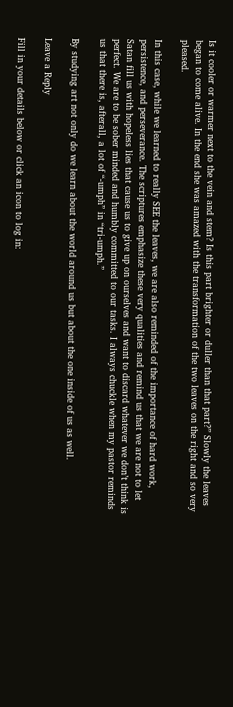Is it cooler or warmer next to the vein and stem? Is this part brighter or duller than that part?” Slowly the leaves began to come alive. In the end she was amazed with the transformation of the two leaves on the right and so very pleased.

In this case, while we learned to really SEE the leaves, we are also reminded of the importance of hard work, persistence, and perseverance. The scriptures emphasize these very qualities and remind us that we are not to let Satan fill us with hopeless lies that cause us to give up on ourselves and want to discard whatever we don’t think is perfect. We are to be sober minded and humbly committed to our tasks. I always chuckle when my pastor reminds us that there is, afterall, a lot of “-umph” in “tri-umph.”

By studying art not only do we learn about the world around us but about the one inside of us as well.

Leave a Reply

Fill in your details below or click an icon to log in: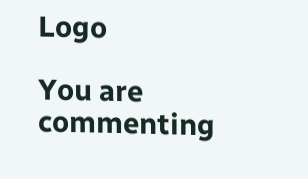Logo

You are commenting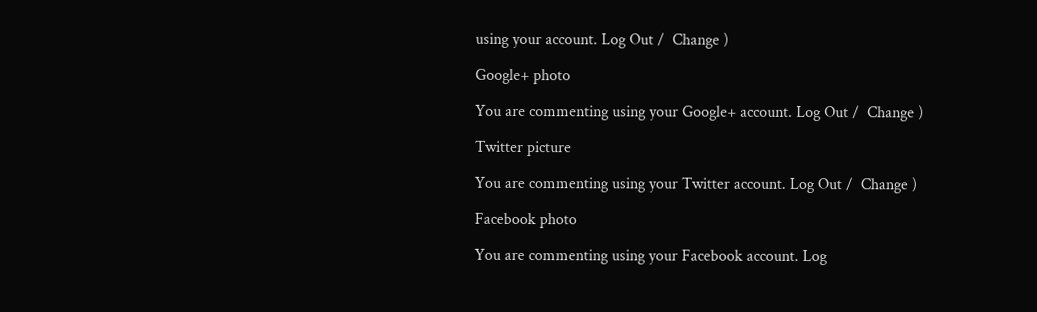using your account. Log Out /  Change )

Google+ photo

You are commenting using your Google+ account. Log Out /  Change )

Twitter picture

You are commenting using your Twitter account. Log Out /  Change )

Facebook photo

You are commenting using your Facebook account. Log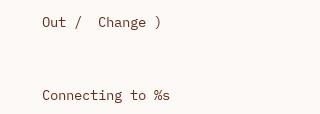Out /  Change )


Connecting to %s